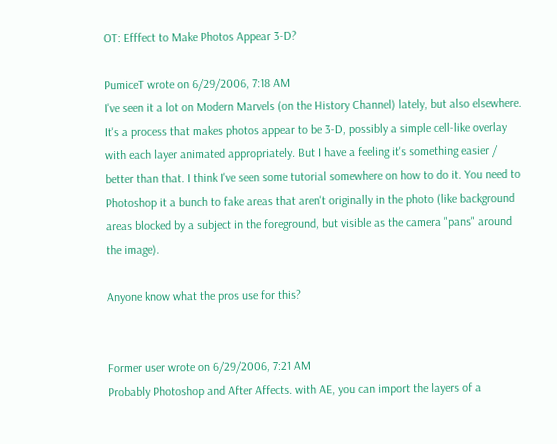OT: Efffect to Make Photos Appear 3-D?

PumiceT wrote on 6/29/2006, 7:18 AM
I've seen it a lot on Modern Marvels (on the History Channel) lately, but also elsewhere. It's a process that makes photos appear to be 3-D, possibly a simple cell-like overlay with each layer animated appropriately. But I have a feeling it's something easier / better than that. I think I've seen some tutorial somewhere on how to do it. You need to Photoshop it a bunch to fake areas that aren't originally in the photo (like background areas blocked by a subject in the foreground, but visible as the camera "pans" around the image).

Anyone know what the pros use for this?


Former user wrote on 6/29/2006, 7:21 AM
Probably Photoshop and After Affects. with AE, you can import the layers of a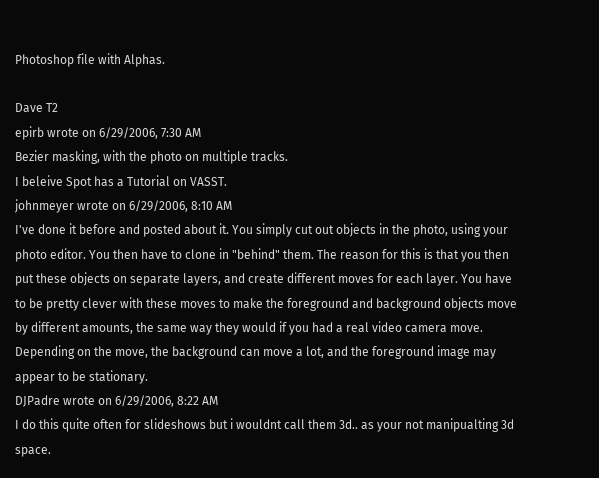Photoshop file with Alphas.

Dave T2
epirb wrote on 6/29/2006, 7:30 AM
Bezier masking, with the photo on multiple tracks.
I beleive Spot has a Tutorial on VASST.
johnmeyer wrote on 6/29/2006, 8:10 AM
I've done it before and posted about it. You simply cut out objects in the photo, using your photo editor. You then have to clone in "behind" them. The reason for this is that you then put these objects on separate layers, and create different moves for each layer. You have to be pretty clever with these moves to make the foreground and background objects move by different amounts, the same way they would if you had a real video camera move. Depending on the move, the background can move a lot, and the foreground image may appear to be stationary.
DJPadre wrote on 6/29/2006, 8:22 AM
I do this quite often for slideshows but i wouldnt call them 3d.. as your not manipualting 3d space.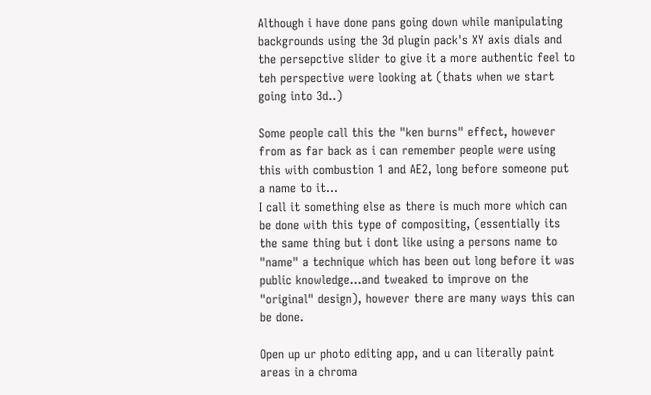Although i have done pans going down while manipulating backgrounds using the 3d plugin pack's XY axis dials and the persepctive slider to give it a more authentic feel to teh perspective were looking at (thats when we start going into 3d..)

Some people call this the "ken burns" effect, however from as far back as i can remember people were using this with combustion 1 and AE2, long before someone put a name to it...
I call it something else as there is much more which can be done with this type of compositing, (essentially its the same thing but i dont like using a persons name to "name" a technique which has been out long before it was public knowledge...and tweaked to improve on the "original" design), however there are many ways this can be done.

Open up ur photo editing app, and u can literally paint areas in a chroma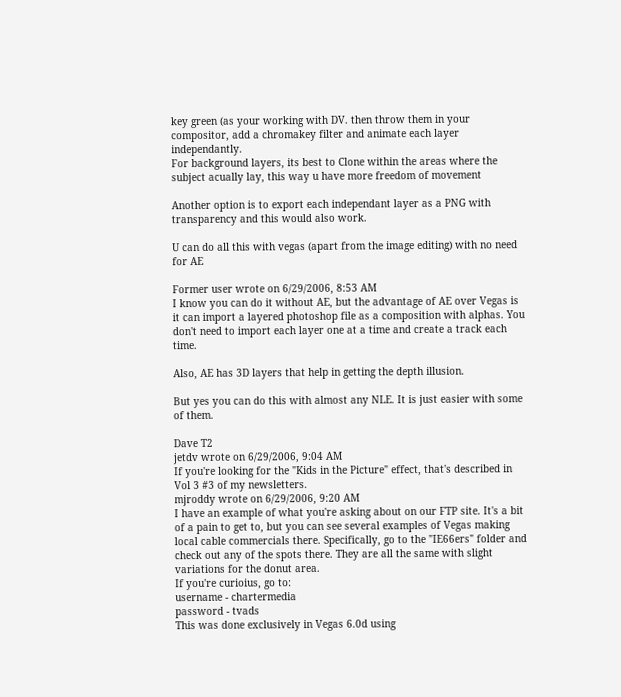key green (as your working with DV. then throw them in your compositor, add a chromakey filter and animate each layer independantly.
For background layers, its best to Clone within the areas where the subject acually lay, this way u have more freedom of movement

Another option is to export each independant layer as a PNG with transparency and this would also work.

U can do all this with vegas (apart from the image editing) with no need for AE

Former user wrote on 6/29/2006, 8:53 AM
I know you can do it without AE, but the advantage of AE over Vegas is it can import a layered photoshop file as a composition with alphas. You don't need to import each layer one at a time and create a track each time.

Also, AE has 3D layers that help in getting the depth illusion.

But yes you can do this with almost any NLE. It is just easier with some of them.

Dave T2
jetdv wrote on 6/29/2006, 9:04 AM
If you're looking for the "Kids in the Picture" effect, that's described in Vol 3 #3 of my newsletters.
mjroddy wrote on 6/29/2006, 9:20 AM
I have an example of what you're asking about on our FTP site. It's a bit of a pain to get to, but you can see several examples of Vegas making local cable commercials there. Specifically, go to the "IE66ers" folder and check out any of the spots there. They are all the same with slight variations for the donut area.
If you're curioius, go to:
username - chartermedia
password - tvads
This was done exclusively in Vegas 6.0d using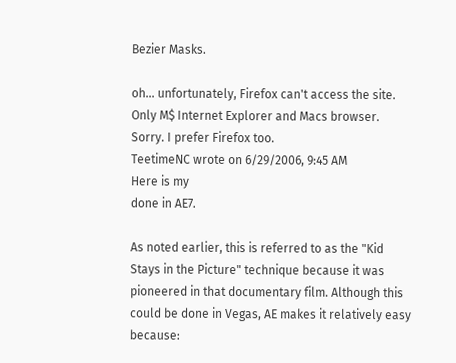Bezier Masks.

oh... unfortunately, Firefox can't access the site. Only M$ Internet Explorer and Macs browser. Sorry. I prefer Firefox too.
TeetimeNC wrote on 6/29/2006, 9:45 AM
Here is my
done in AE7.

As noted earlier, this is referred to as the "Kid Stays in the Picture" technique because it was pioneered in that documentary film. Although this could be done in Vegas, AE makes it relatively easy because: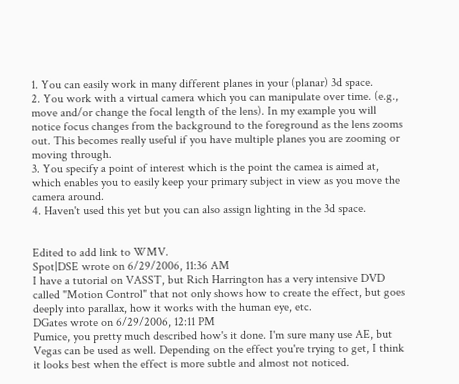1. You can easily work in many different planes in your (planar) 3d space.
2. You work with a virtual camera which you can manipulate over time. (e.g., move and/or change the focal length of the lens). In my example you will notice focus changes from the background to the foreground as the lens zooms out. This becomes really useful if you have multiple planes you are zooming or moving through.
3. You specify a point of interest which is the point the camea is aimed at, which enables you to easily keep your primary subject in view as you move the camera around.
4. Haven't used this yet but you can also assign lighting in the 3d space.


Edited to add link to WMV.
Spot|DSE wrote on 6/29/2006, 11:36 AM
I have a tutorial on VASST, but Rich Harrington has a very intensive DVD called "Motion Control" that not only shows how to create the effect, but goes deeply into parallax, how it works with the human eye, etc.
DGates wrote on 6/29/2006, 12:11 PM
Pumice, you pretty much described how's it done. I'm sure many use AE, but Vegas can be used as well. Depending on the effect you're trying to get, I think it looks best when the effect is more subtle and almost not noticed.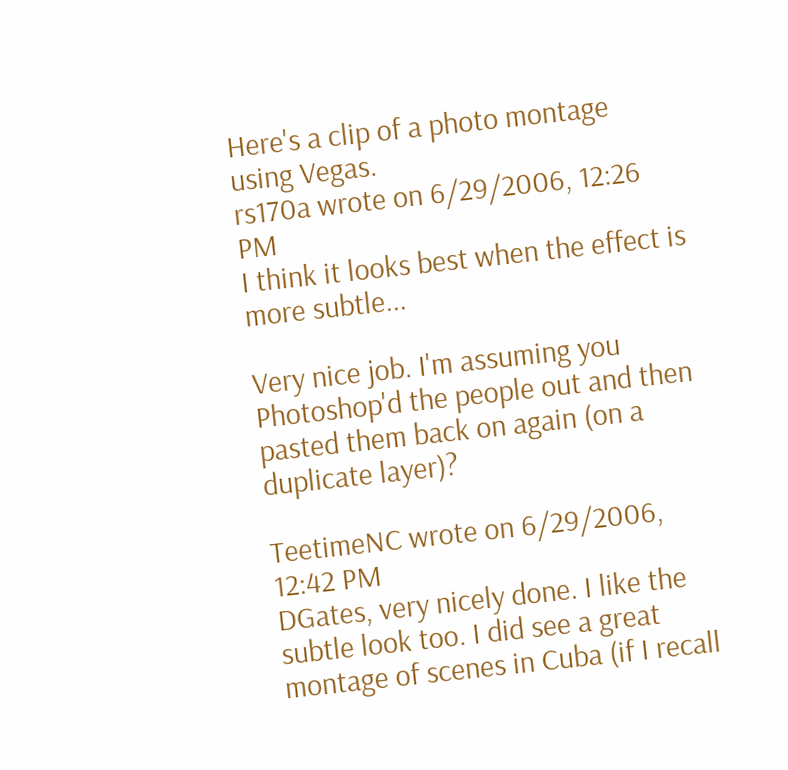Here's a clip of a photo montage using Vegas.
rs170a wrote on 6/29/2006, 12:26 PM
I think it looks best when the effect is more subtle...

Very nice job. I'm assuming you Photoshop'd the people out and then pasted them back on again (on a duplicate layer)?

TeetimeNC wrote on 6/29/2006, 12:42 PM
DGates, very nicely done. I like the subtle look too. I did see a great montage of scenes in Cuba (if I recall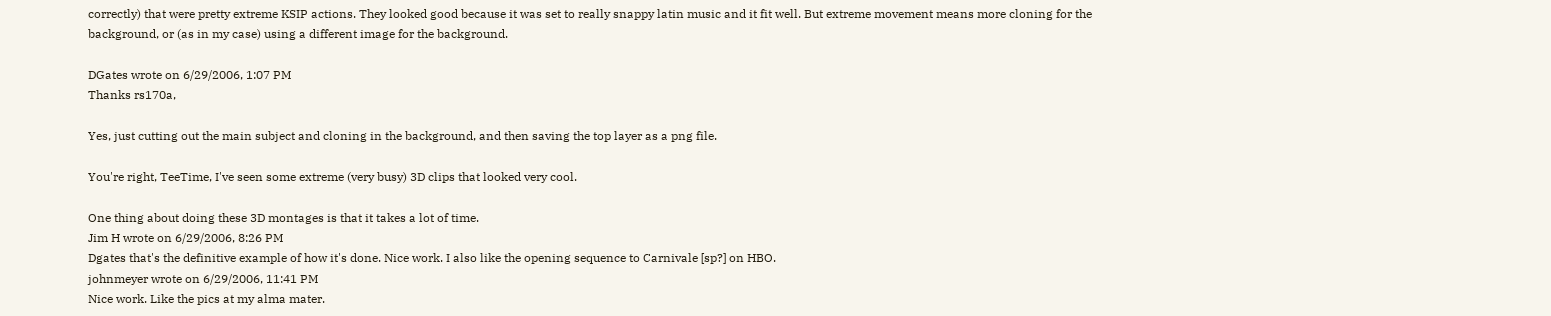correctly) that were pretty extreme KSIP actions. They looked good because it was set to really snappy latin music and it fit well. But extreme movement means more cloning for the background, or (as in my case) using a different image for the background.

DGates wrote on 6/29/2006, 1:07 PM
Thanks rs170a,

Yes, just cutting out the main subject and cloning in the background, and then saving the top layer as a png file.

You're right, TeeTime, I've seen some extreme (very busy) 3D clips that looked very cool.

One thing about doing these 3D montages is that it takes a lot of time.
Jim H wrote on 6/29/2006, 8:26 PM
Dgates that's the definitive example of how it's done. Nice work. I also like the opening sequence to Carnivale [sp?] on HBO.
johnmeyer wrote on 6/29/2006, 11:41 PM
Nice work. Like the pics at my alma mater.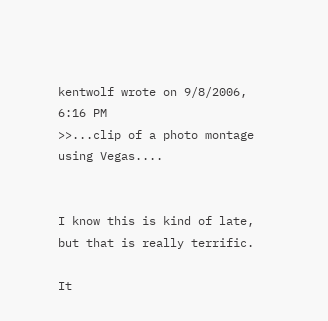kentwolf wrote on 9/8/2006, 6:16 PM
>>...clip of a photo montage using Vegas....


I know this is kind of late, but that is really terrific.

It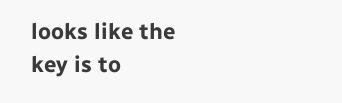looks like the key is to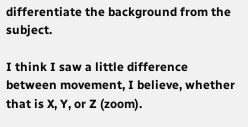differentiate the background from the subject.

I think I saw a little difference between movement, I believe, whether that is X, Y, or Z (zoom).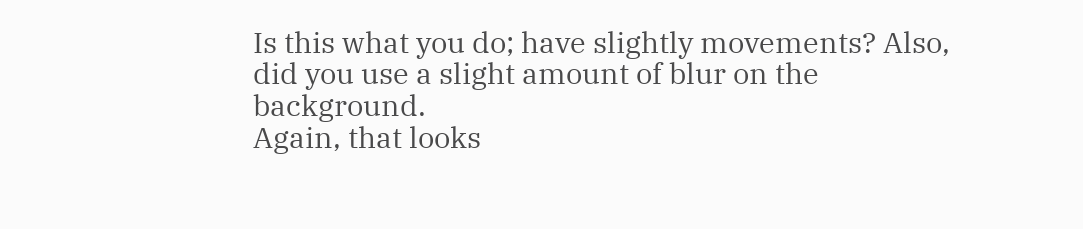Is this what you do; have slightly movements? Also, did you use a slight amount of blur on the background.
Again, that looks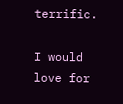terrific.

I would love for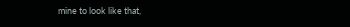mine to look like that,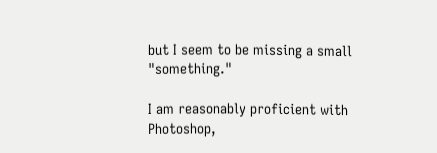but I seem to be missing a small "something."

I am reasonably proficient with Photoshop,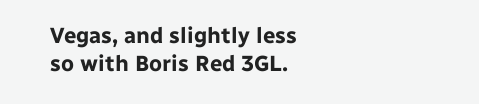Vegas, and slightly less so with Boris Red 3GL.